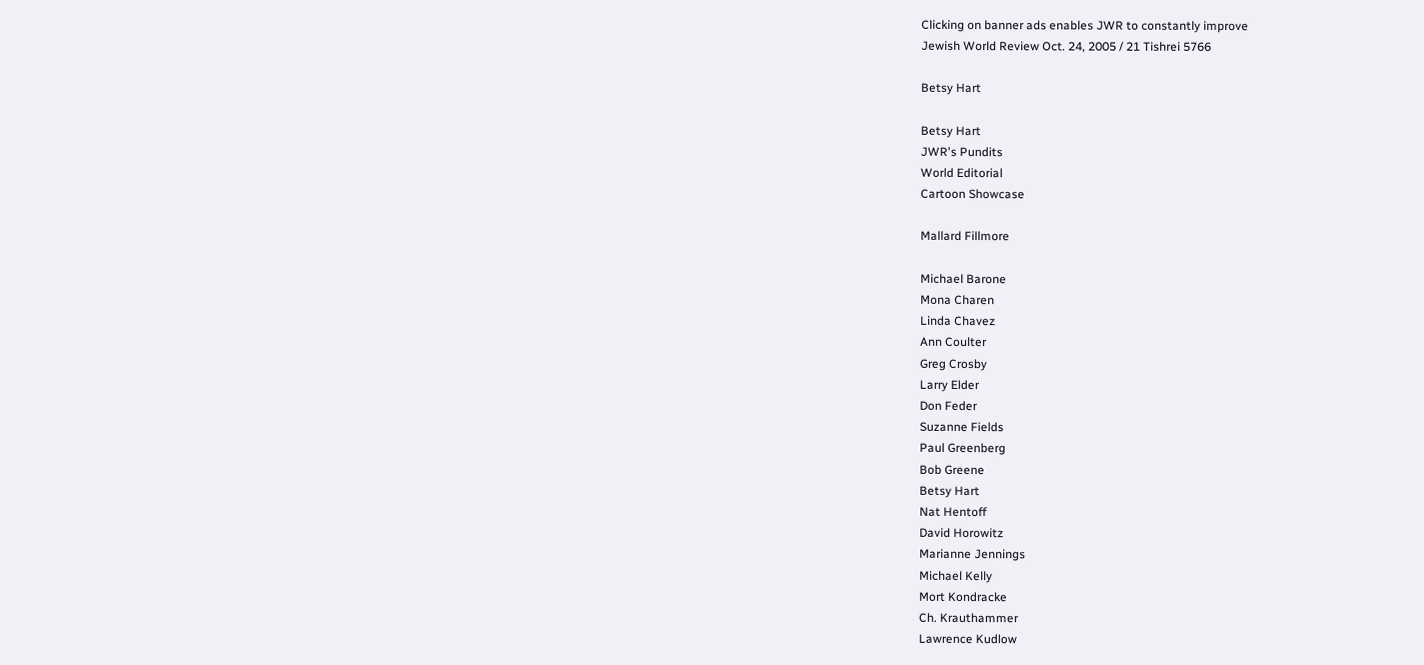Clicking on banner ads enables JWR to constantly improve
Jewish World Review Oct. 24, 2005 / 21 Tishrei 5766

Betsy Hart

Betsy Hart
JWR's Pundits
World Editorial
Cartoon Showcase

Mallard Fillmore

Michael Barone
Mona Charen
Linda Chavez
Ann Coulter
Greg Crosby
Larry Elder
Don Feder
Suzanne Fields
Paul Greenberg
Bob Greene
Betsy Hart
Nat Hentoff
David Horowitz
Marianne Jennings
Michael Kelly
Mort Kondracke
Ch. Krauthammer
Lawrence Kudlow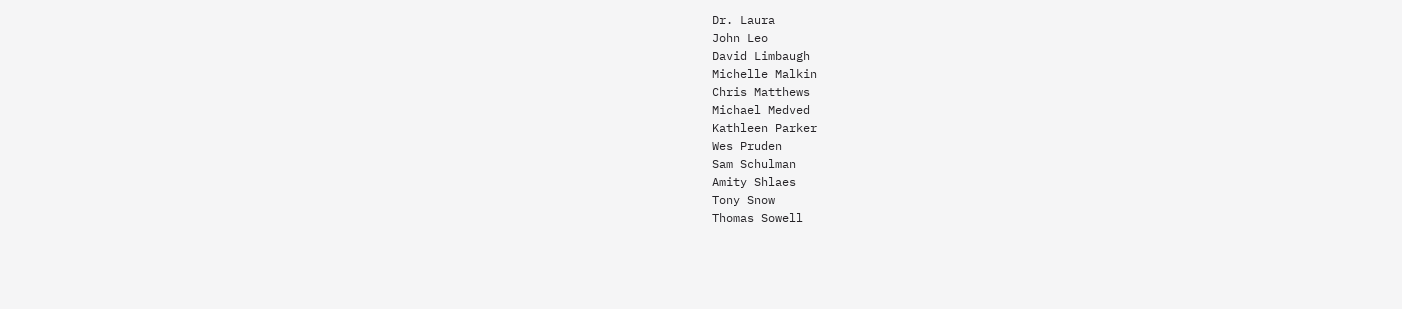Dr. Laura
John Leo
David Limbaugh
Michelle Malkin
Chris Matthews
Michael Medved
Kathleen Parker
Wes Pruden
Sam Schulman
Amity Shlaes
Tony Snow
Thomas Sowell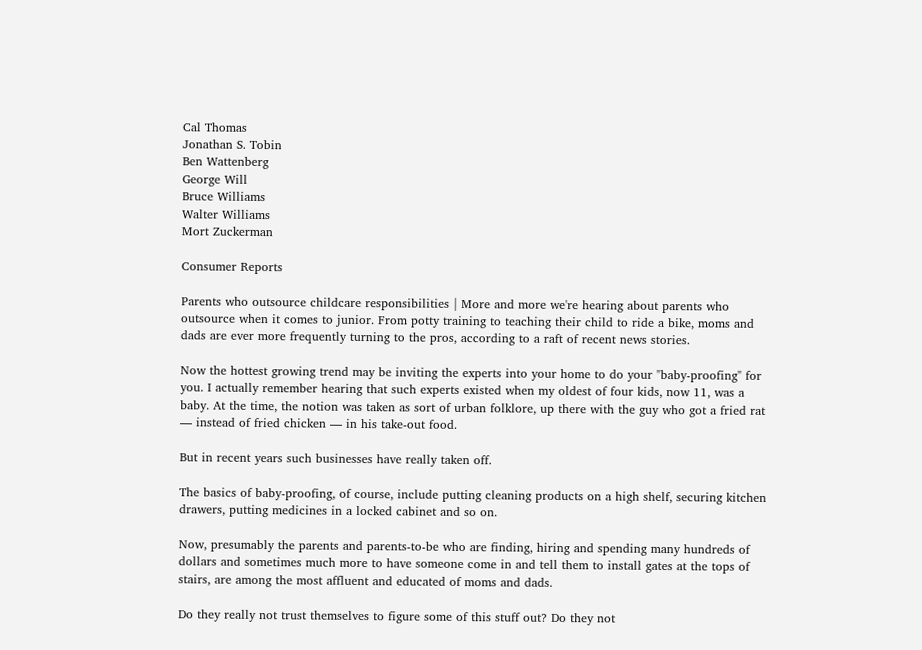Cal Thomas
Jonathan S. Tobin
Ben Wattenberg
George Will
Bruce Williams
Walter Williams
Mort Zuckerman

Consumer Reports

Parents who outsource childcare responsibilities | More and more we're hearing about parents who outsource when it comes to junior. From potty training to teaching their child to ride a bike, moms and dads are ever more frequently turning to the pros, according to a raft of recent news stories.

Now the hottest growing trend may be inviting the experts into your home to do your "baby-proofing" for you. I actually remember hearing that such experts existed when my oldest of four kids, now 11, was a baby. At the time, the notion was taken as sort of urban folklore, up there with the guy who got a fried rat — instead of fried chicken — in his take-out food.

But in recent years such businesses have really taken off.

The basics of baby-proofing, of course, include putting cleaning products on a high shelf, securing kitchen drawers, putting medicines in a locked cabinet and so on.

Now, presumably the parents and parents-to-be who are finding, hiring and spending many hundreds of dollars and sometimes much more to have someone come in and tell them to install gates at the tops of stairs, are among the most affluent and educated of moms and dads.

Do they really not trust themselves to figure some of this stuff out? Do they not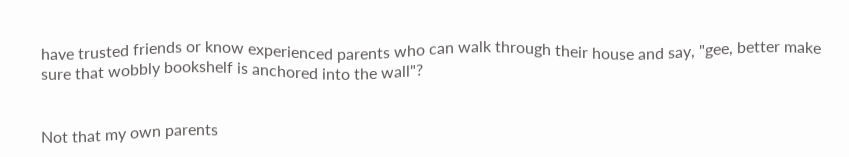have trusted friends or know experienced parents who can walk through their house and say, "gee, better make sure that wobbly bookshelf is anchored into the wall"?


Not that my own parents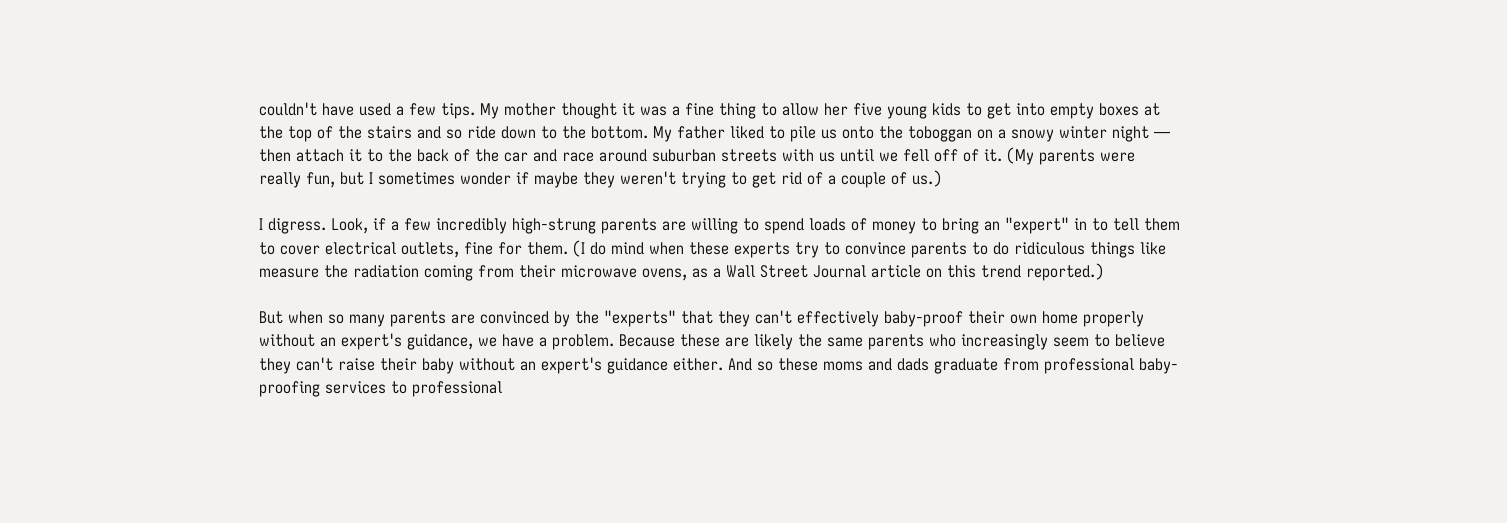couldn't have used a few tips. My mother thought it was a fine thing to allow her five young kids to get into empty boxes at the top of the stairs and so ride down to the bottom. My father liked to pile us onto the toboggan on a snowy winter night — then attach it to the back of the car and race around suburban streets with us until we fell off of it. (My parents were really fun, but I sometimes wonder if maybe they weren't trying to get rid of a couple of us.)

I digress. Look, if a few incredibly high-strung parents are willing to spend loads of money to bring an "expert" in to tell them to cover electrical outlets, fine for them. (I do mind when these experts try to convince parents to do ridiculous things like measure the radiation coming from their microwave ovens, as a Wall Street Journal article on this trend reported.)

But when so many parents are convinced by the "experts" that they can't effectively baby-proof their own home properly without an expert's guidance, we have a problem. Because these are likely the same parents who increasingly seem to believe they can't raise their baby without an expert's guidance either. And so these moms and dads graduate from professional baby-proofing services to professional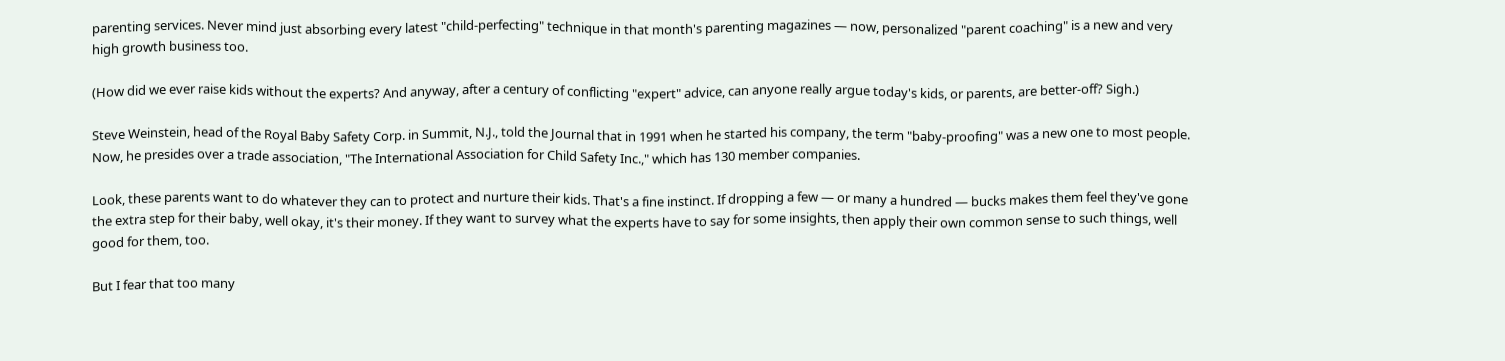parenting services. Never mind just absorbing every latest "child-perfecting" technique in that month's parenting magazines — now, personalized "parent coaching" is a new and very high growth business too.

(How did we ever raise kids without the experts? And anyway, after a century of conflicting "expert" advice, can anyone really argue today's kids, or parents, are better-off? Sigh.)

Steve Weinstein, head of the Royal Baby Safety Corp. in Summit, N.J., told the Journal that in 1991 when he started his company, the term "baby-proofing" was a new one to most people. Now, he presides over a trade association, "The International Association for Child Safety Inc.," which has 130 member companies.

Look, these parents want to do whatever they can to protect and nurture their kids. That's a fine instinct. If dropping a few — or many a hundred — bucks makes them feel they've gone the extra step for their baby, well okay, it's their money. If they want to survey what the experts have to say for some insights, then apply their own common sense to such things, well good for them, too.

But I fear that too many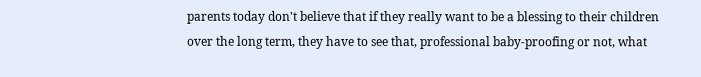parents today don't believe that if they really want to be a blessing to their children over the long term, they have to see that, professional baby-proofing or not, what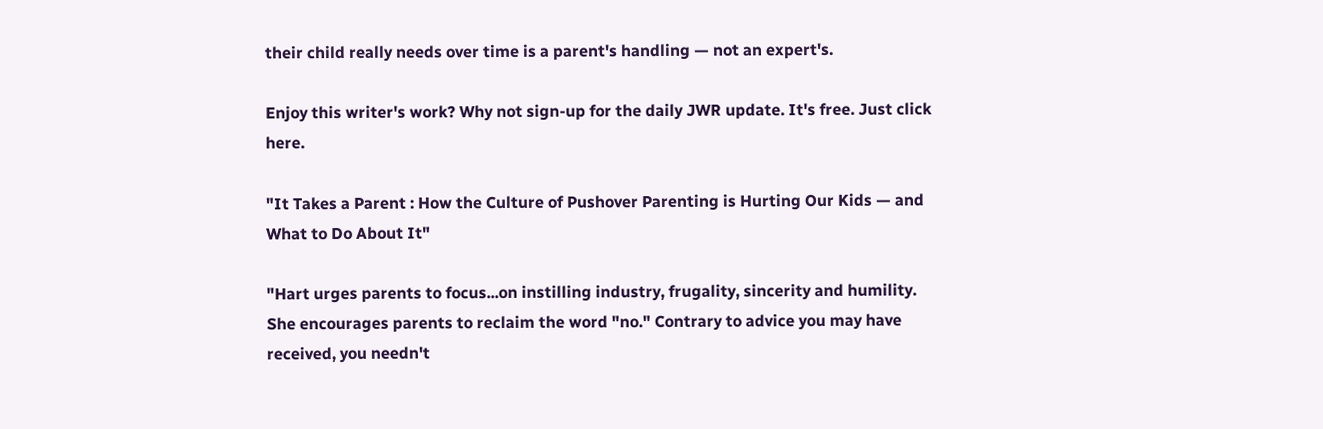their child really needs over time is a parent's handling — not an expert's.

Enjoy this writer's work? Why not sign-up for the daily JWR update. It's free. Just click here.

"It Takes a Parent : How the Culture of Pushover Parenting is Hurting Our Kids — and What to Do About It"

"Hart urges parents to focus...on instilling industry, frugality, sincerity and humility. She encourages parents to reclaim the word "no." Contrary to advice you may have received, you needn't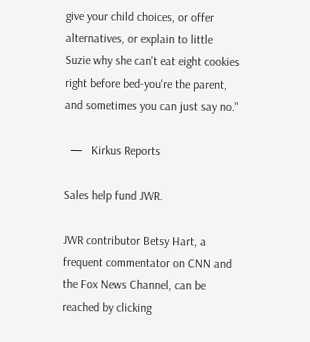give your child choices, or offer alternatives, or explain to little Suzie why she can't eat eight cookies right before bed-you're the parent, and sometimes you can just say no."

  —   Kirkus Reports

Sales help fund JWR.

JWR contributor Betsy Hart, a frequent commentator on CNN and the Fox News Channel, can be reached by clicking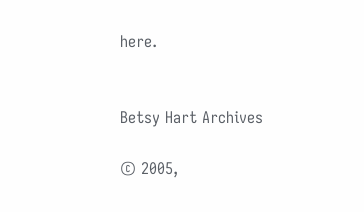here.


Betsy Hart Archives

© 2005,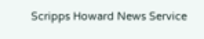Scripps Howard News Service